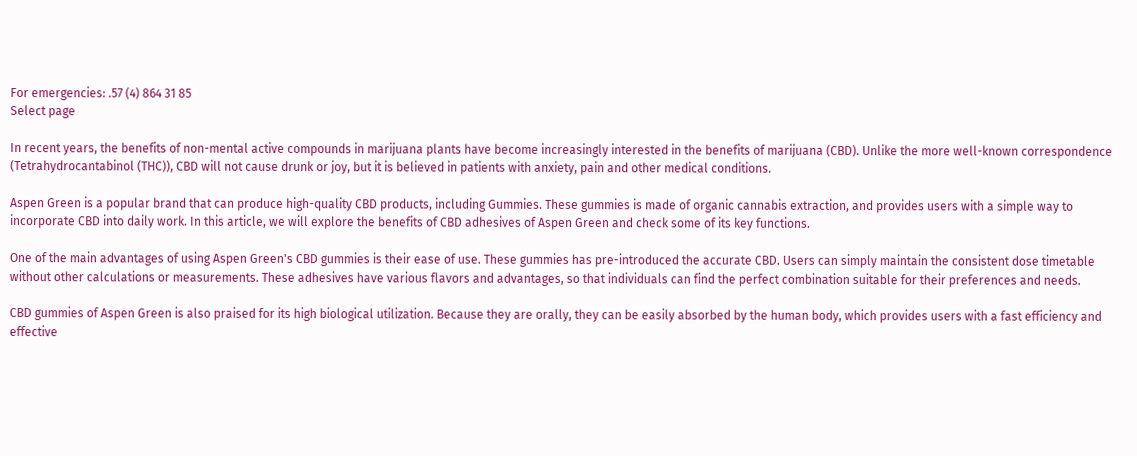For emergencies: .57 (4) 864 31 85
Select page

In recent years, the benefits of non-mental active compounds in marijuana plants have become increasingly interested in the benefits of marijuana (CBD). Unlike the more well-known correspondence (Tetrahydrocantabinol (THC)), CBD will not cause drunk or joy, but it is believed in patients with anxiety, pain and other medical conditions.

Aspen Green is a popular brand that can produce high-quality CBD products, including Gummies. These gummies is made of organic cannabis extraction, and provides users with a simple way to incorporate CBD into daily work. In this article, we will explore the benefits of CBD adhesives of Aspen Green and check some of its key functions.

One of the main advantages of using Aspen Green's CBD gummies is their ease of use. These gummies has pre-introduced the accurate CBD. Users can simply maintain the consistent dose timetable without other calculations or measurements. These adhesives have various flavors and advantages, so that individuals can find the perfect combination suitable for their preferences and needs.

CBD gummies of Aspen Green is also praised for its high biological utilization. Because they are orally, they can be easily absorbed by the human body, which provides users with a fast efficiency and effective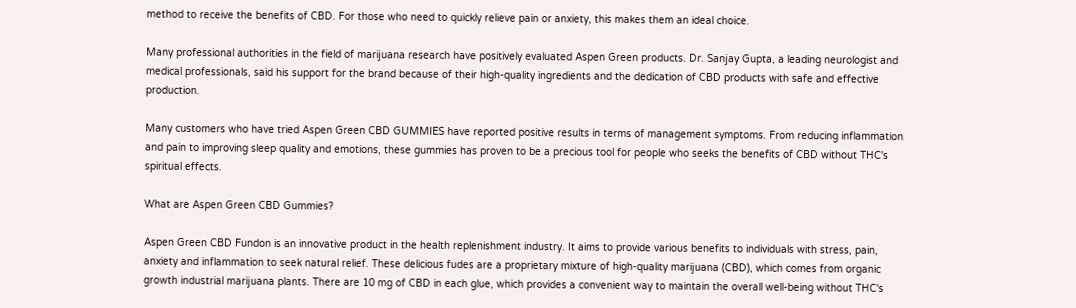method to receive the benefits of CBD. For those who need to quickly relieve pain or anxiety, this makes them an ideal choice.

Many professional authorities in the field of marijuana research have positively evaluated Aspen Green products. Dr. Sanjay Gupta, a leading neurologist and medical professionals, said his support for the brand because of their high-quality ingredients and the dedication of CBD products with safe and effective production.

Many customers who have tried Aspen Green CBD GUMMIES have reported positive results in terms of management symptoms. From reducing inflammation and pain to improving sleep quality and emotions, these gummies has proven to be a precious tool for people who seeks the benefits of CBD without THC's spiritual effects.

What are Aspen Green CBD Gummies?

Aspen Green CBD Fundon is an innovative product in the health replenishment industry. It aims to provide various benefits to individuals with stress, pain, anxiety and inflammation to seek natural relief. These delicious fudes are a proprietary mixture of high-quality marijuana (CBD), which comes from organic growth industrial marijuana plants. There are 10 mg of CBD in each glue, which provides a convenient way to maintain the overall well-being without THC's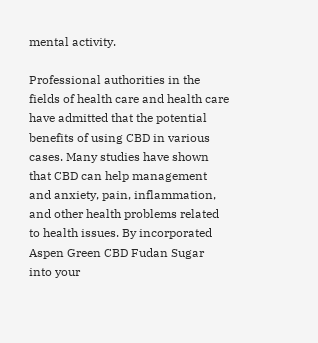mental activity.

Professional authorities in the fields of health care and health care have admitted that the potential benefits of using CBD in various cases. Many studies have shown that CBD can help management and anxiety, pain, inflammation, and other health problems related to health issues. By incorporated Aspen Green CBD Fudan Sugar into your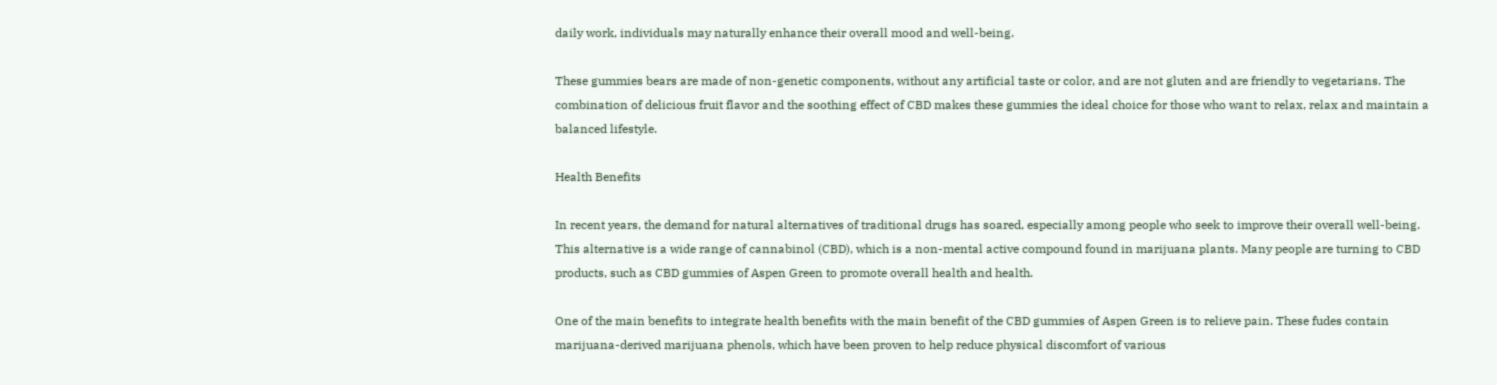daily work, individuals may naturally enhance their overall mood and well-being.

These gummies bears are made of non-genetic components, without any artificial taste or color, and are not gluten and are friendly to vegetarians. The combination of delicious fruit flavor and the soothing effect of CBD makes these gummies the ideal choice for those who want to relax, relax and maintain a balanced lifestyle.

Health Benefits

In recent years, the demand for natural alternatives of traditional drugs has soared, especially among people who seek to improve their overall well-being. This alternative is a wide range of cannabinol (CBD), which is a non-mental active compound found in marijuana plants. Many people are turning to CBD products, such as CBD gummies of Aspen Green to promote overall health and health.

One of the main benefits to integrate health benefits with the main benefit of the CBD gummies of Aspen Green is to relieve pain. These fudes contain marijuana-derived marijuana phenols, which have been proven to help reduce physical discomfort of various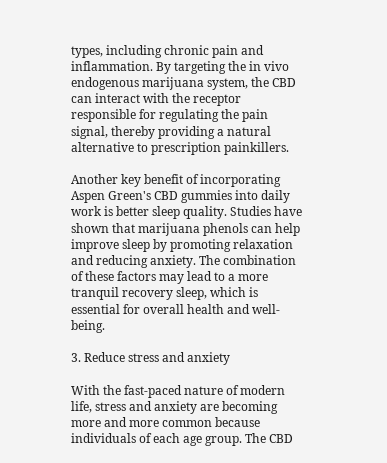types, including chronic pain and inflammation. By targeting the in vivo endogenous marijuana system, the CBD can interact with the receptor responsible for regulating the pain signal, thereby providing a natural alternative to prescription painkillers.

Another key benefit of incorporating Aspen Green's CBD gummies into daily work is better sleep quality. Studies have shown that marijuana phenols can help improve sleep by promoting relaxation and reducing anxiety. The combination of these factors may lead to a more tranquil recovery sleep, which is essential for overall health and well-being.

3. Reduce stress and anxiety

With the fast-paced nature of modern life, stress and anxiety are becoming more and more common because individuals of each age group. The CBD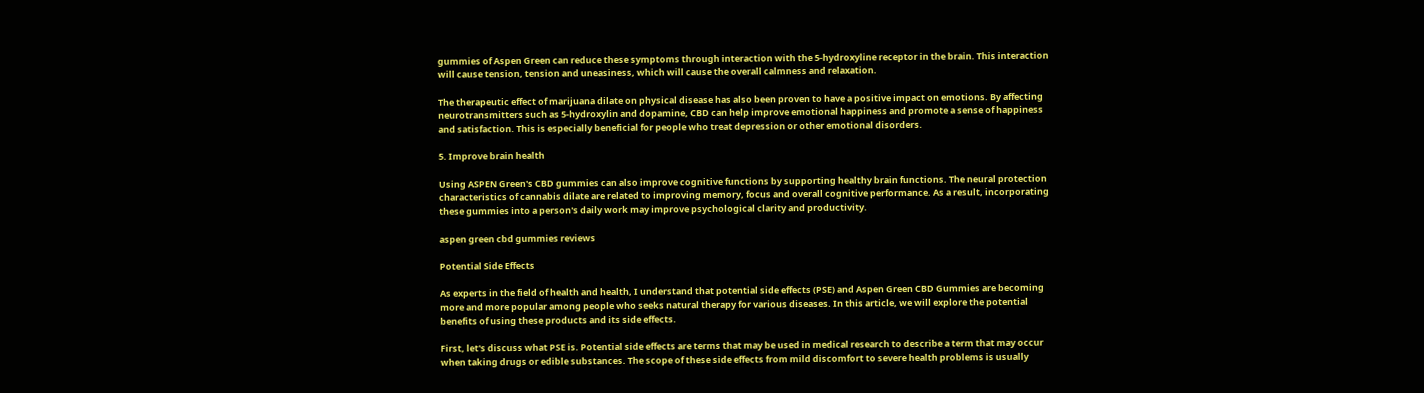gummies of Aspen Green can reduce these symptoms through interaction with the 5-hydroxyline receptor in the brain. This interaction will cause tension, tension and uneasiness, which will cause the overall calmness and relaxation.

The therapeutic effect of marijuana dilate on physical disease has also been proven to have a positive impact on emotions. By affecting neurotransmitters such as 5-hydroxylin and dopamine, CBD can help improve emotional happiness and promote a sense of happiness and satisfaction. This is especially beneficial for people who treat depression or other emotional disorders.

5. Improve brain health

Using ASPEN Green's CBD gummies can also improve cognitive functions by supporting healthy brain functions. The neural protection characteristics of cannabis dilate are related to improving memory, focus and overall cognitive performance. As a result, incorporating these gummies into a person's daily work may improve psychological clarity and productivity.

aspen green cbd gummies reviews

Potential Side Effects

As experts in the field of health and health, I understand that potential side effects (PSE) and Aspen Green CBD Gummies are becoming more and more popular among people who seeks natural therapy for various diseases. In this article, we will explore the potential benefits of using these products and its side effects.

First, let's discuss what PSE is. Potential side effects are terms that may be used in medical research to describe a term that may occur when taking drugs or edible substances. The scope of these side effects from mild discomfort to severe health problems is usually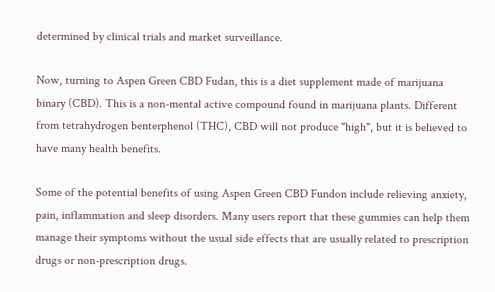determined by clinical trials and market surveillance.

Now, turning to Aspen Green CBD Fudan, this is a diet supplement made of marijuana binary (CBD). This is a non-mental active compound found in marijuana plants. Different from tetrahydrogen benterphenol (THC), CBD will not produce "high", but it is believed to have many health benefits.

Some of the potential benefits of using Aspen Green CBD Fundon include relieving anxiety, pain, inflammation and sleep disorders. Many users report that these gummies can help them manage their symptoms without the usual side effects that are usually related to prescription drugs or non-prescription drugs.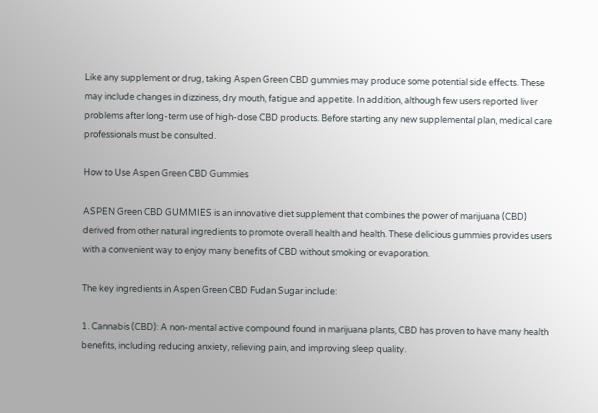Like any supplement or drug, taking Aspen Green CBD gummies may produce some potential side effects. These may include changes in dizziness, dry mouth, fatigue and appetite. In addition, although few users reported liver problems after long-term use of high-dose CBD products. Before starting any new supplemental plan, medical care professionals must be consulted.

How to Use Aspen Green CBD Gummies

ASPEN Green CBD GUMMIES is an innovative diet supplement that combines the power of marijuana (CBD) derived from other natural ingredients to promote overall health and health. These delicious gummies provides users with a convenient way to enjoy many benefits of CBD without smoking or evaporation.

The key ingredients in Aspen Green CBD Fudan Sugar include:

1. Cannabis (CBD): A non-mental active compound found in marijuana plants, CBD has proven to have many health benefits, including reducing anxiety, relieving pain, and improving sleep quality.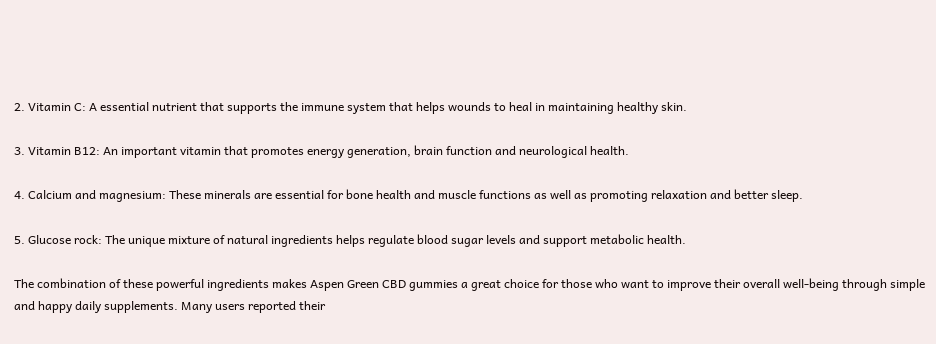2. Vitamin C: A essential nutrient that supports the immune system that helps wounds to heal in maintaining healthy skin.

3. Vitamin B12: An important vitamin that promotes energy generation, brain function and neurological health.

4. Calcium and magnesium: These minerals are essential for bone health and muscle functions as well as promoting relaxation and better sleep.

5. Glucose rock: The unique mixture of natural ingredients helps regulate blood sugar levels and support metabolic health.

The combination of these powerful ingredients makes Aspen Green CBD gummies a great choice for those who want to improve their overall well-being through simple and happy daily supplements. Many users reported their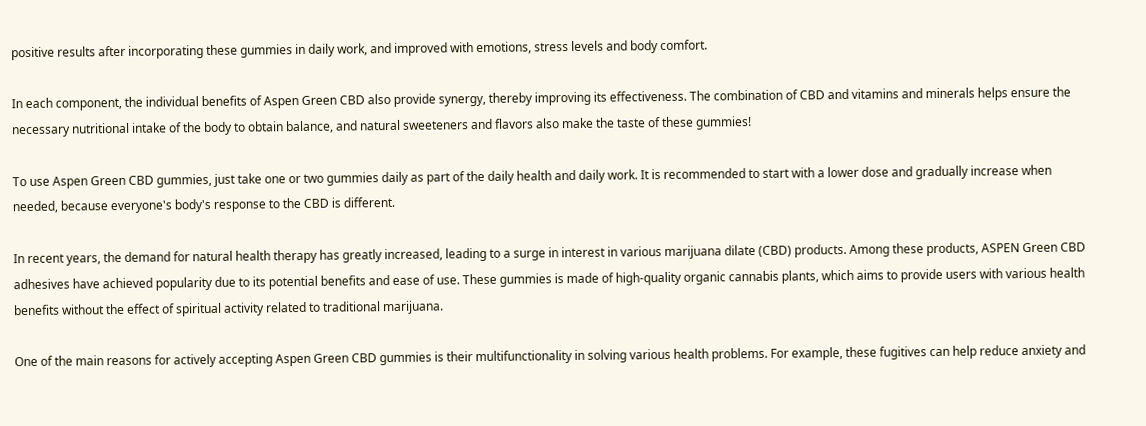positive results after incorporating these gummies in daily work, and improved with emotions, stress levels and body comfort.

In each component, the individual benefits of Aspen Green CBD also provide synergy, thereby improving its effectiveness. The combination of CBD and vitamins and minerals helps ensure the necessary nutritional intake of the body to obtain balance, and natural sweeteners and flavors also make the taste of these gummies!

To use Aspen Green CBD gummies, just take one or two gummies daily as part of the daily health and daily work. It is recommended to start with a lower dose and gradually increase when needed, because everyone's body's response to the CBD is different.

In recent years, the demand for natural health therapy has greatly increased, leading to a surge in interest in various marijuana dilate (CBD) products. Among these products, ASPEN Green CBD adhesives have achieved popularity due to its potential benefits and ease of use. These gummies is made of high-quality organic cannabis plants, which aims to provide users with various health benefits without the effect of spiritual activity related to traditional marijuana.

One of the main reasons for actively accepting Aspen Green CBD gummies is their multifunctionality in solving various health problems. For example, these fugitives can help reduce anxiety and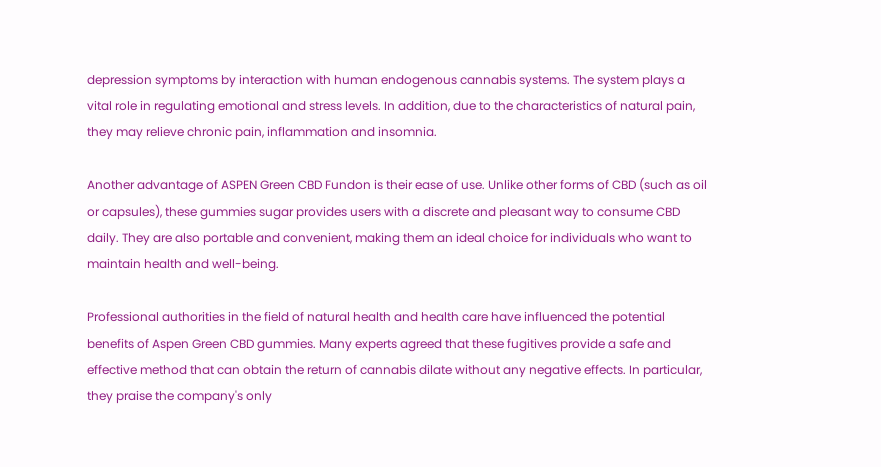depression symptoms by interaction with human endogenous cannabis systems. The system plays a vital role in regulating emotional and stress levels. In addition, due to the characteristics of natural pain, they may relieve chronic pain, inflammation and insomnia.

Another advantage of ASPEN Green CBD Fundon is their ease of use. Unlike other forms of CBD (such as oil or capsules), these gummies sugar provides users with a discrete and pleasant way to consume CBD daily. They are also portable and convenient, making them an ideal choice for individuals who want to maintain health and well-being.

Professional authorities in the field of natural health and health care have influenced the potential benefits of Aspen Green CBD gummies. Many experts agreed that these fugitives provide a safe and effective method that can obtain the return of cannabis dilate without any negative effects. In particular, they praise the company's only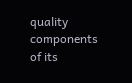quality components of its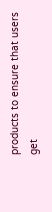products to ensure that users get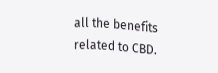all the benefits related to CBD.